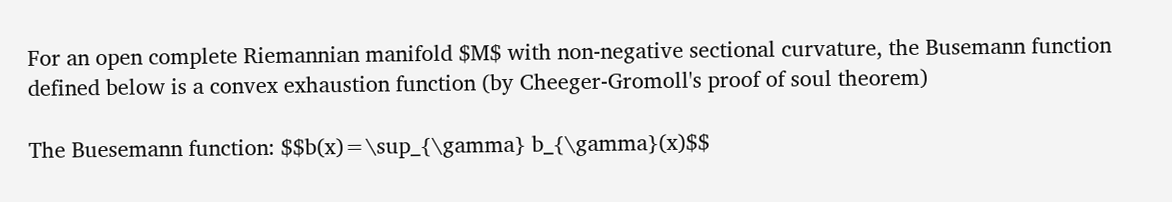For an open complete Riemannian manifold $M$ with non-negative sectional curvature, the Busemann function defined below is a convex exhaustion function (by Cheeger-Gromoll's proof of soul theorem)

The Buesemann function: $$b(x)=\sup_{\gamma} b_{\gamma}(x)$$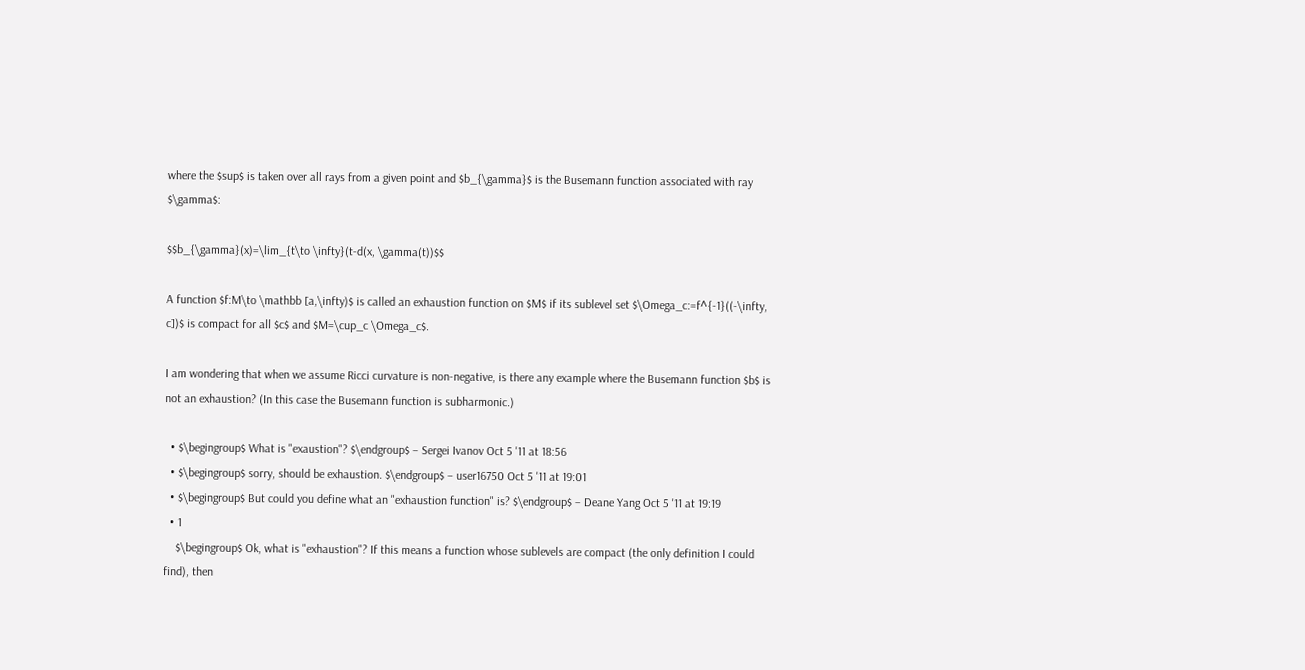where the $sup$ is taken over all rays from a given point and $b_{\gamma}$ is the Busemann function associated with ray $\gamma$:

$$b_{\gamma}(x)=\lim_{t\to \infty}(t-d(x, \gamma(t))$$

A function $f:M\to \mathbb [a,\infty)$ is called an exhaustion function on $M$ if its sublevel set $\Omega_c:=f^{-1}((-\infty, c])$ is compact for all $c$ and $M=\cup_c \Omega_c$.

I am wondering that when we assume Ricci curvature is non-negative, is there any example where the Busemann function $b$ is not an exhaustion? (In this case the Busemann function is subharmonic.)

  • $\begingroup$ What is "exaustion"? $\endgroup$ – Sergei Ivanov Oct 5 '11 at 18:56
  • $\begingroup$ sorry, should be exhaustion. $\endgroup$ – user16750 Oct 5 '11 at 19:01
  • $\begingroup$ But could you define what an "exhaustion function" is? $\endgroup$ – Deane Yang Oct 5 '11 at 19:19
  • 1
    $\begingroup$ Ok, what is "exhaustion"? If this means a function whose sublevels are compact (the only definition I could find), then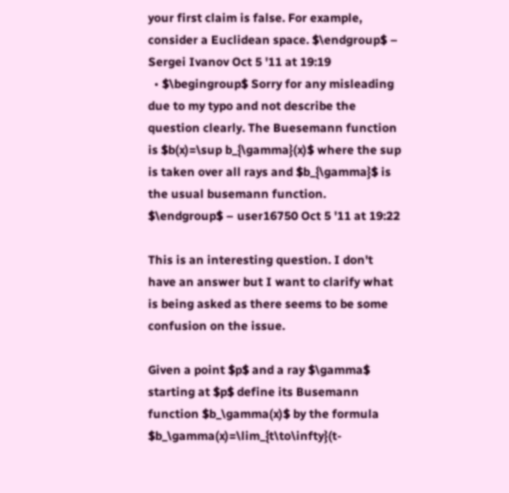your first claim is false. For example, consider a Euclidean space. $\endgroup$ – Sergei Ivanov Oct 5 '11 at 19:19
  • $\begingroup$ Sorry for any misleading due to my typo and not describe the question clearly. The Buesemann function is $b(x)=\sup b_{\gamma}(x)$ where the sup is taken over all rays and $b_{\gamma}$ is the usual busemann function. $\endgroup$ – user16750 Oct 5 '11 at 19:22

This is an interesting question. I don't have an answer but I want to clarify what is being asked as there seems to be some confusion on the issue.

Given a point $p$ and a ray $\gamma$ starting at $p$ define its Busemann function $b_\gamma(x)$ by the formula $b_\gamma(x)=\lim_{t\to\infty}(t-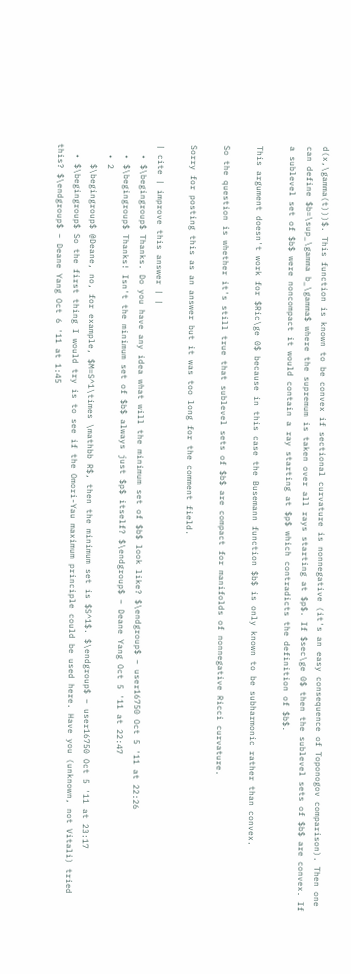d(x,\gamma(t)))$. This function is known to be convex if sectional curvature is nonnegative (it's an easy consequence of Toponogov comparison). Then one can define $b=\sup_\gamma b_\gamma$ where the supremum is taken over all rays starting at $p$. If $sec\ge 0$ then the sublevel sets of $b$ are convex. If a sublevel set of $b$ were noncompact it would contain a ray starting at $p$ which contradicts the definition of $b$.

This argument doesn't work for $Ric\ge 0$ because in this case the Busemann function $b$ is only known to be subharmonic rather than convex.

So the question is whether it's still true that sublevel sets of $b$ are compact for manifolds of nonnegative Ricci curvature.

Sorry for posting this as an answer but it was too long for the comment field.

| cite | improve this answer | |
  • $\begingroup$ Thanks. Do you have any idea what will the minimum set of $b$ look like? $\endgroup$ – user16750 Oct 5 '11 at 22:26
  • $\begingroup$ Thanks! Isn't the minimum set of $b$ always just $p$ itself? $\endgroup$ – Deane Yang Oct 5 '11 at 22:47
  • 2
    $\begingroup$ @Deane, no, for example, $M=S^1\times \mathbb R$, then the minimum set is $S^1$. $\endgroup$ – user16750 Oct 5 '11 at 23:17
  • $\begingroup$ So the first thing I would try is to see if the Omori-Yau maximum principle could be used here. Have you (unknown, not Vitali) tried this? $\endgroup$ – Deane Yang Oct 6 '11 at 1:45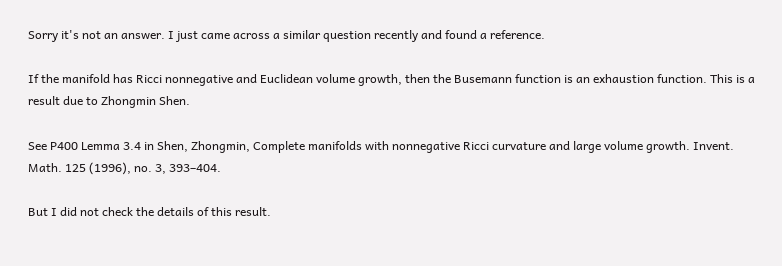Sorry it's not an answer. I just came across a similar question recently and found a reference.

If the manifold has Ricci nonnegative and Euclidean volume growth, then the Busemann function is an exhaustion function. This is a result due to Zhongmin Shen.

See P400 Lemma 3.4 in Shen, Zhongmin, Complete manifolds with nonnegative Ricci curvature and large volume growth. Invent. Math. 125 (1996), no. 3, 393–404.

But I did not check the details of this result.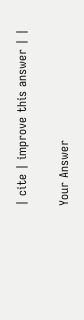| cite | improve this answer | |

Your Answer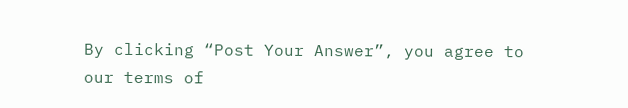By clicking “Post Your Answer”, you agree to our terms of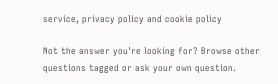service, privacy policy and cookie policy

Not the answer you're looking for? Browse other questions tagged or ask your own question.